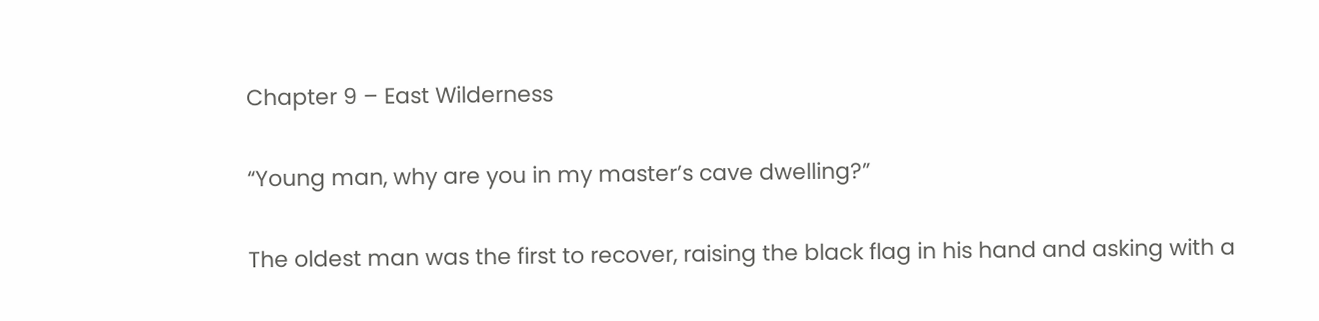Chapter 9 – East Wilderness

“Young man, why are you in my master’s cave dwelling?”

The oldest man was the first to recover, raising the black flag in his hand and asking with a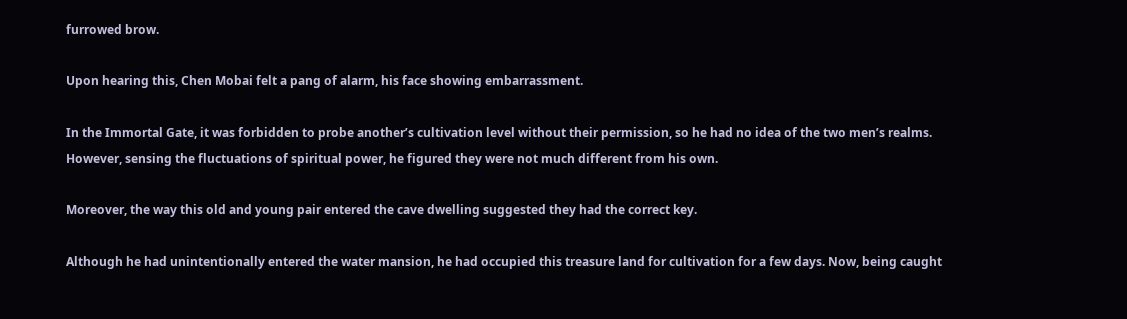furrowed brow.

Upon hearing this, Chen Mobai felt a pang of alarm, his face showing embarrassment.

In the Immortal Gate, it was forbidden to probe another’s cultivation level without their permission, so he had no idea of the two men’s realms. However, sensing the fluctuations of spiritual power, he figured they were not much different from his own.

Moreover, the way this old and young pair entered the cave dwelling suggested they had the correct key.

Although he had unintentionally entered the water mansion, he had occupied this treasure land for cultivation for a few days. Now, being caught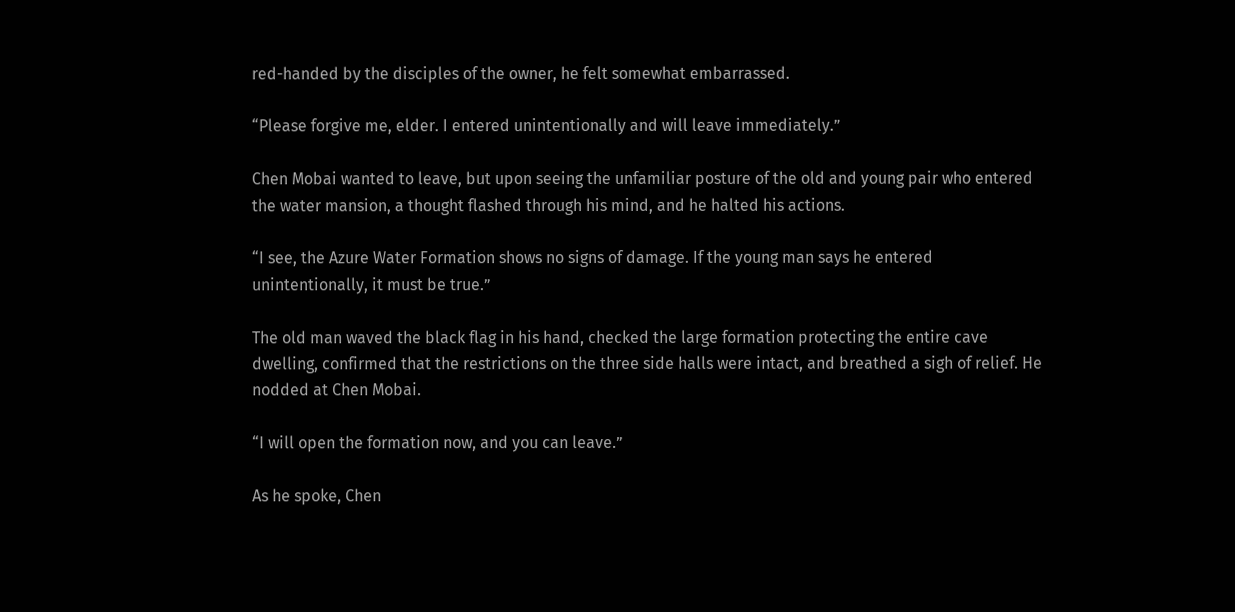red-handed by the disciples of the owner, he felt somewhat embarrassed.

“Please forgive me, elder. I entered unintentionally and will leave immediately.”

Chen Mobai wanted to leave, but upon seeing the unfamiliar posture of the old and young pair who entered the water mansion, a thought flashed through his mind, and he halted his actions.

“I see, the Azure Water Formation shows no signs of damage. If the young man says he entered unintentionally, it must be true.”

The old man waved the black flag in his hand, checked the large formation protecting the entire cave dwelling, confirmed that the restrictions on the three side halls were intact, and breathed a sigh of relief. He nodded at Chen Mobai.

“I will open the formation now, and you can leave.”

As he spoke, Chen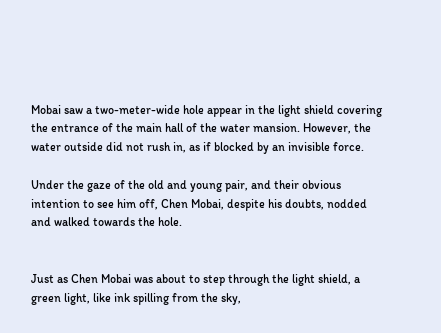Mobai saw a two-meter-wide hole appear in the light shield covering the entrance of the main hall of the water mansion. However, the water outside did not rush in, as if blocked by an invisible force.

Under the gaze of the old and young pair, and their obvious intention to see him off, Chen Mobai, despite his doubts, nodded and walked towards the hole.


Just as Chen Mobai was about to step through the light shield, a green light, like ink spilling from the sky,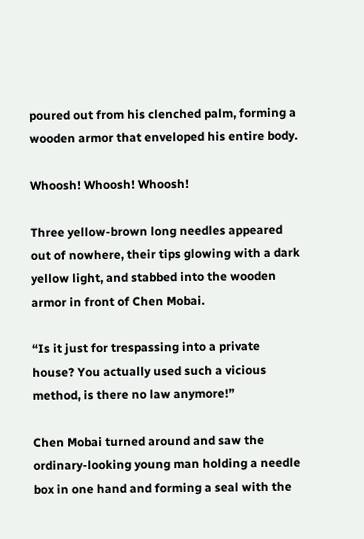poured out from his clenched palm, forming a wooden armor that enveloped his entire body.

Whoosh! Whoosh! Whoosh!

Three yellow-brown long needles appeared out of nowhere, their tips glowing with a dark yellow light, and stabbed into the wooden armor in front of Chen Mobai.

“Is it just for trespassing into a private house? You actually used such a vicious method, is there no law anymore!”

Chen Mobai turned around and saw the ordinary-looking young man holding a needle box in one hand and forming a seal with the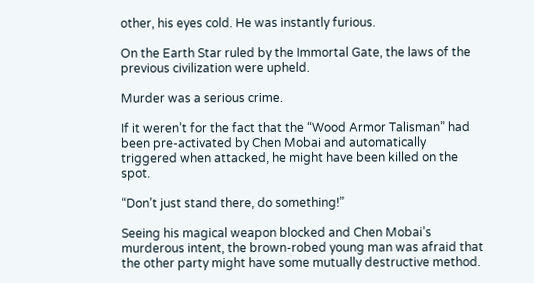other, his eyes cold. He was instantly furious.

On the Earth Star ruled by the Immortal Gate, the laws of the previous civilization were upheld.

Murder was a serious crime.

If it weren’t for the fact that the “Wood Armor Talisman” had been pre-activated by Chen Mobai and automatically triggered when attacked, he might have been killed on the spot.

“Don’t just stand there, do something!”

Seeing his magical weapon blocked and Chen Mobai’s murderous intent, the brown-robed young man was afraid that the other party might have some mutually destructive method.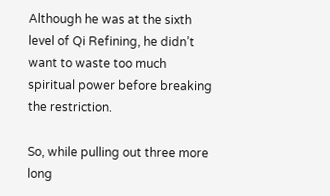Although he was at the sixth level of Qi Refining, he didn’t want to waste too much spiritual power before breaking the restriction.

So, while pulling out three more long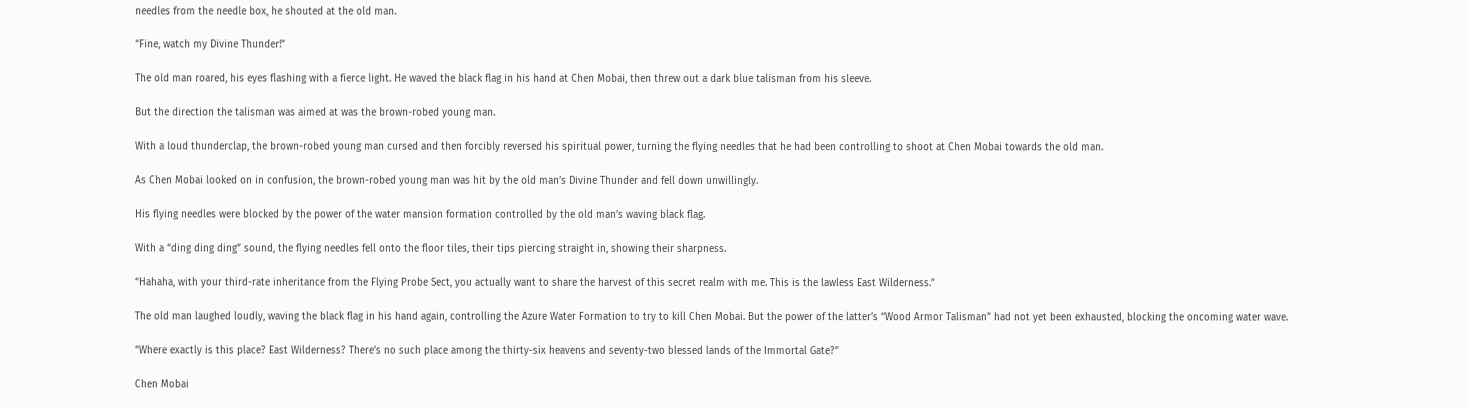needles from the needle box, he shouted at the old man.

“Fine, watch my Divine Thunder!”

The old man roared, his eyes flashing with a fierce light. He waved the black flag in his hand at Chen Mobai, then threw out a dark blue talisman from his sleeve.

But the direction the talisman was aimed at was the brown-robed young man.

With a loud thunderclap, the brown-robed young man cursed and then forcibly reversed his spiritual power, turning the flying needles that he had been controlling to shoot at Chen Mobai towards the old man.

As Chen Mobai looked on in confusion, the brown-robed young man was hit by the old man’s Divine Thunder and fell down unwillingly.

His flying needles were blocked by the power of the water mansion formation controlled by the old man’s waving black flag.

With a “ding ding ding” sound, the flying needles fell onto the floor tiles, their tips piercing straight in, showing their sharpness.

“Hahaha, with your third-rate inheritance from the Flying Probe Sect, you actually want to share the harvest of this secret realm with me. This is the lawless East Wilderness.”

The old man laughed loudly, waving the black flag in his hand again, controlling the Azure Water Formation to try to kill Chen Mobai. But the power of the latter’s “Wood Armor Talisman” had not yet been exhausted, blocking the oncoming water wave.

“Where exactly is this place? East Wilderness? There’s no such place among the thirty-six heavens and seventy-two blessed lands of the Immortal Gate?”

Chen Mobai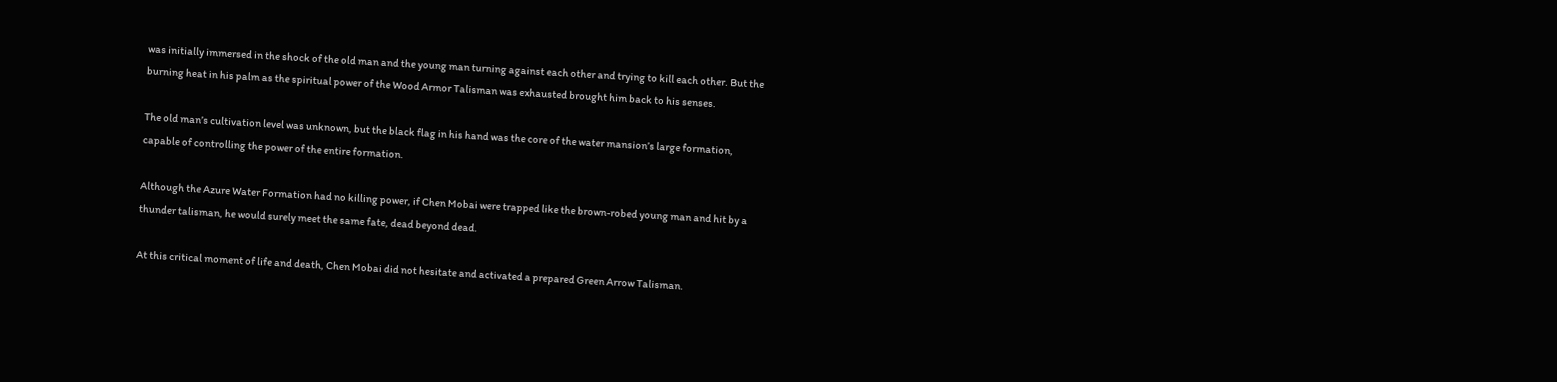was initially immersed in the shock of the old man and the young man turning against each other and trying to kill each other. But the burning heat in his palm as the spiritual power of the Wood Armor Talisman was exhausted brought him back to his senses.

The old man’s cultivation level was unknown, but the black flag in his hand was the core of the water mansion’s large formation, capable of controlling the power of the entire formation.

Although the Azure Water Formation had no killing power, if Chen Mobai were trapped like the brown-robed young man and hit by a thunder talisman, he would surely meet the same fate, dead beyond dead.

At this critical moment of life and death, Chen Mobai did not hesitate and activated a prepared Green Arrow Talisman.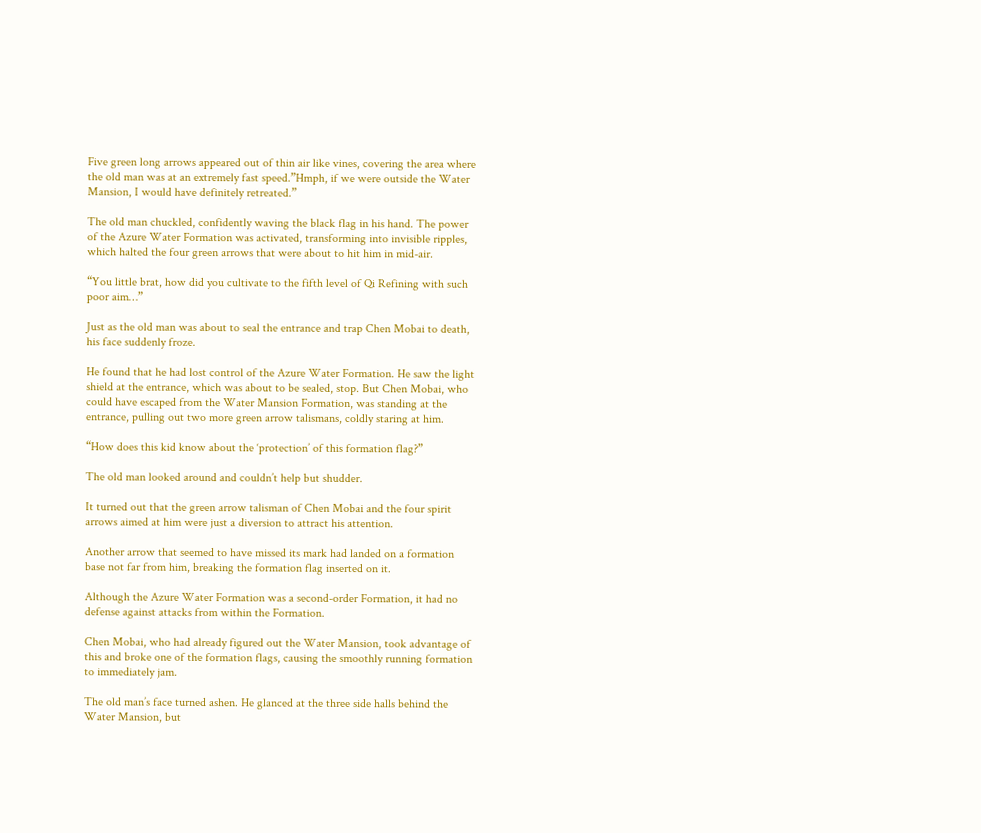Five green long arrows appeared out of thin air like vines, covering the area where the old man was at an extremely fast speed.”Hmph, if we were outside the Water Mansion, I would have definitely retreated.”

The old man chuckled, confidently waving the black flag in his hand. The power of the Azure Water Formation was activated, transforming into invisible ripples, which halted the four green arrows that were about to hit him in mid-air.

“You little brat, how did you cultivate to the fifth level of Qi Refining with such poor aim…”

Just as the old man was about to seal the entrance and trap Chen Mobai to death, his face suddenly froze.

He found that he had lost control of the Azure Water Formation. He saw the light shield at the entrance, which was about to be sealed, stop. But Chen Mobai, who could have escaped from the Water Mansion Formation, was standing at the entrance, pulling out two more green arrow talismans, coldly staring at him.

“How does this kid know about the ‘protection’ of this formation flag?”

The old man looked around and couldn’t help but shudder.

It turned out that the green arrow talisman of Chen Mobai and the four spirit arrows aimed at him were just a diversion to attract his attention.

Another arrow that seemed to have missed its mark had landed on a formation base not far from him, breaking the formation flag inserted on it.

Although the Azure Water Formation was a second-order Formation, it had no defense against attacks from within the Formation.

Chen Mobai, who had already figured out the Water Mansion, took advantage of this and broke one of the formation flags, causing the smoothly running formation to immediately jam.

The old man’s face turned ashen. He glanced at the three side halls behind the Water Mansion, but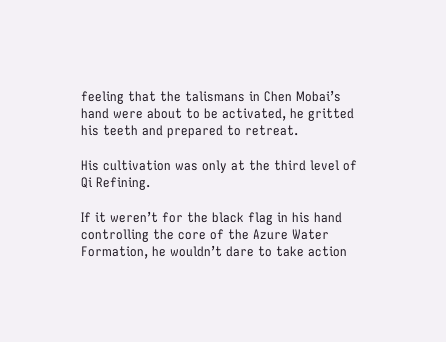feeling that the talismans in Chen Mobai’s hand were about to be activated, he gritted his teeth and prepared to retreat.

His cultivation was only at the third level of Qi Refining.

If it weren’t for the black flag in his hand controlling the core of the Azure Water Formation, he wouldn’t dare to take action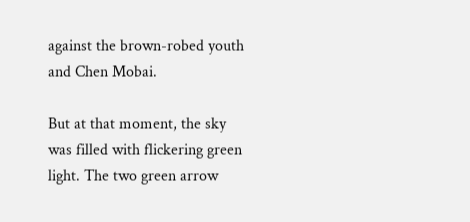against the brown-robed youth and Chen Mobai.

But at that moment, the sky was filled with flickering green light. The two green arrow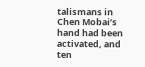talismans in Chen Mobai’s hand had been activated, and ten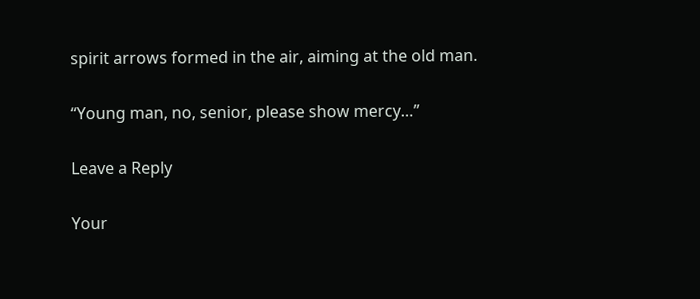spirit arrows formed in the air, aiming at the old man.

“Young man, no, senior, please show mercy…”

Leave a Reply

Your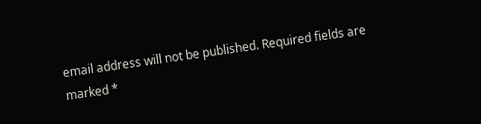email address will not be published. Required fields are marked *